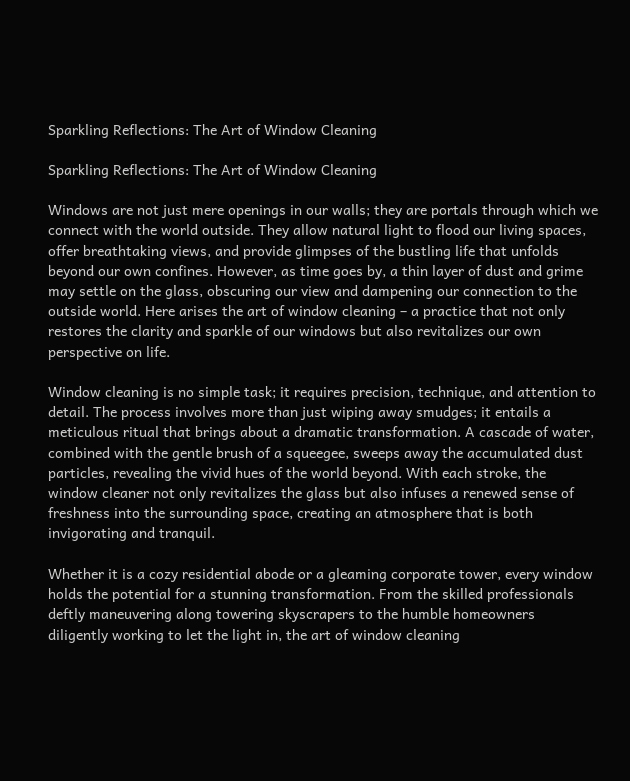Sparkling Reflections: The Art of Window Cleaning

Sparkling Reflections: The Art of Window Cleaning

Windows are not just mere openings in our walls; they are portals through which we connect with the world outside. They allow natural light to flood our living spaces, offer breathtaking views, and provide glimpses of the bustling life that unfolds beyond our own confines. However, as time goes by, a thin layer of dust and grime may settle on the glass, obscuring our view and dampening our connection to the outside world. Here arises the art of window cleaning – a practice that not only restores the clarity and sparkle of our windows but also revitalizes our own perspective on life.

Window cleaning is no simple task; it requires precision, technique, and attention to detail. The process involves more than just wiping away smudges; it entails a meticulous ritual that brings about a dramatic transformation. A cascade of water, combined with the gentle brush of a squeegee, sweeps away the accumulated dust particles, revealing the vivid hues of the world beyond. With each stroke, the window cleaner not only revitalizes the glass but also infuses a renewed sense of freshness into the surrounding space, creating an atmosphere that is both invigorating and tranquil.

Whether it is a cozy residential abode or a gleaming corporate tower, every window holds the potential for a stunning transformation. From the skilled professionals deftly maneuvering along towering skyscrapers to the humble homeowners diligently working to let the light in, the art of window cleaning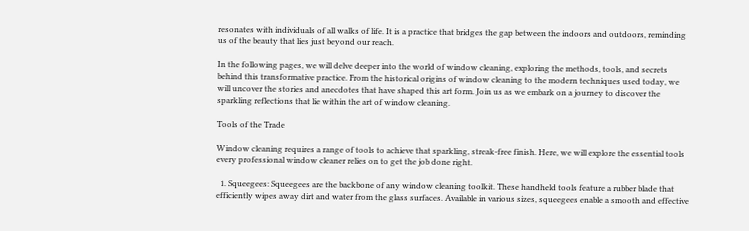resonates with individuals of all walks of life. It is a practice that bridges the gap between the indoors and outdoors, reminding us of the beauty that lies just beyond our reach.

In the following pages, we will delve deeper into the world of window cleaning, exploring the methods, tools, and secrets behind this transformative practice. From the historical origins of window cleaning to the modern techniques used today, we will uncover the stories and anecdotes that have shaped this art form. Join us as we embark on a journey to discover the sparkling reflections that lie within the art of window cleaning.

Tools of the Trade

Window cleaning requires a range of tools to achieve that sparkling, streak-free finish. Here, we will explore the essential tools every professional window cleaner relies on to get the job done right.

  1. Squeegees: Squeegees are the backbone of any window cleaning toolkit. These handheld tools feature a rubber blade that efficiently wipes away dirt and water from the glass surfaces. Available in various sizes, squeegees enable a smooth and effective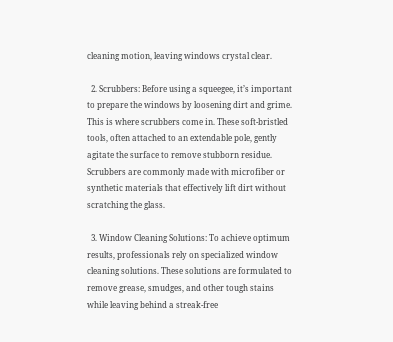cleaning motion, leaving windows crystal clear.

  2. Scrubbers: Before using a squeegee, it’s important to prepare the windows by loosening dirt and grime. This is where scrubbers come in. These soft-bristled tools, often attached to an extendable pole, gently agitate the surface to remove stubborn residue. Scrubbers are commonly made with microfiber or synthetic materials that effectively lift dirt without scratching the glass.

  3. Window Cleaning Solutions: To achieve optimum results, professionals rely on specialized window cleaning solutions. These solutions are formulated to remove grease, smudges, and other tough stains while leaving behind a streak-free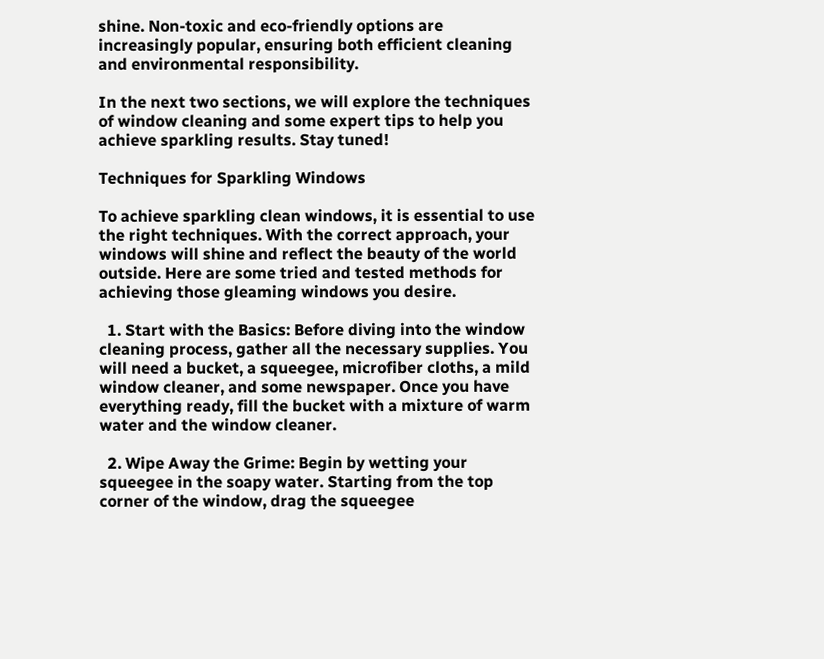shine. Non-toxic and eco-friendly options are increasingly popular, ensuring both efficient cleaning and environmental responsibility.

In the next two sections, we will explore the techniques of window cleaning and some expert tips to help you achieve sparkling results. Stay tuned!

Techniques for Sparkling Windows

To achieve sparkling clean windows, it is essential to use the right techniques. With the correct approach, your windows will shine and reflect the beauty of the world outside. Here are some tried and tested methods for achieving those gleaming windows you desire.

  1. Start with the Basics: Before diving into the window cleaning process, gather all the necessary supplies. You will need a bucket, a squeegee, microfiber cloths, a mild window cleaner, and some newspaper. Once you have everything ready, fill the bucket with a mixture of warm water and the window cleaner.

  2. Wipe Away the Grime: Begin by wetting your squeegee in the soapy water. Starting from the top corner of the window, drag the squeegee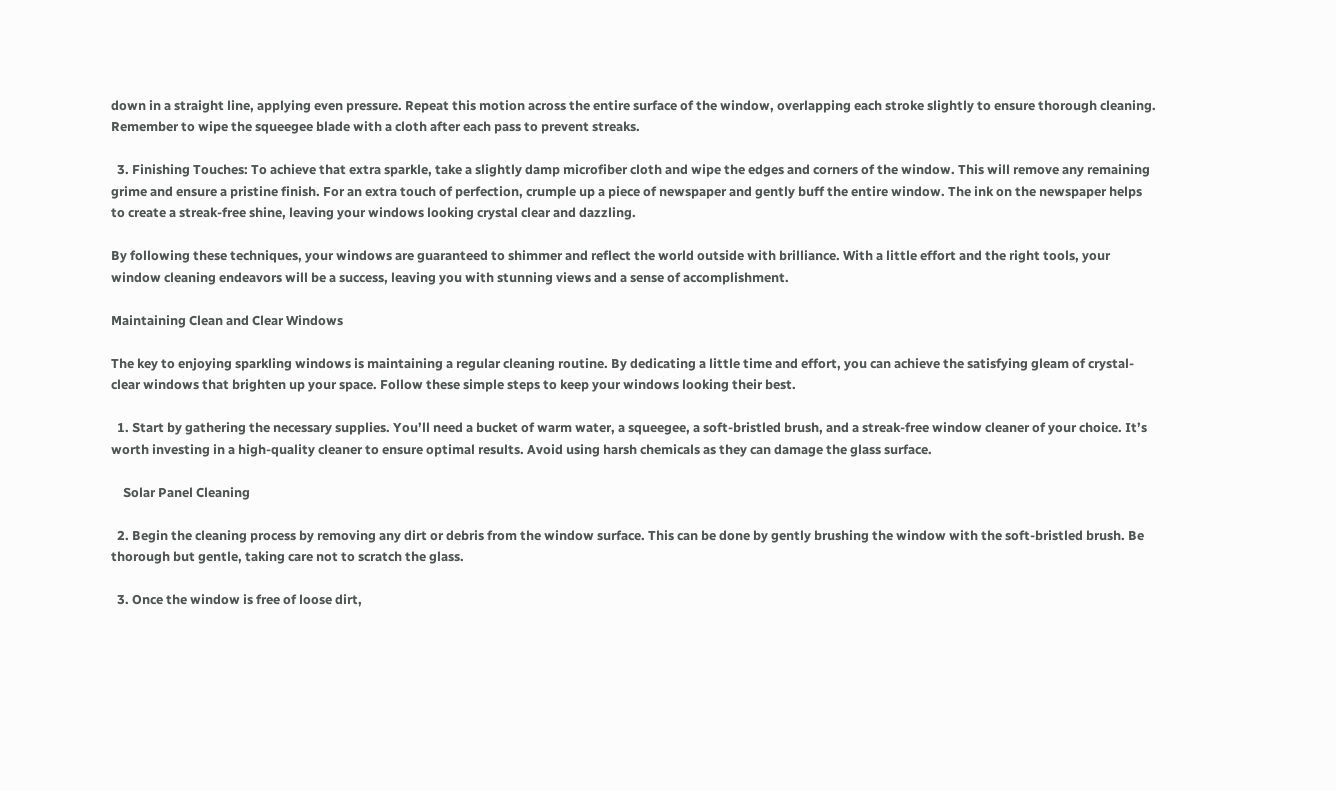down in a straight line, applying even pressure. Repeat this motion across the entire surface of the window, overlapping each stroke slightly to ensure thorough cleaning. Remember to wipe the squeegee blade with a cloth after each pass to prevent streaks.

  3. Finishing Touches: To achieve that extra sparkle, take a slightly damp microfiber cloth and wipe the edges and corners of the window. This will remove any remaining grime and ensure a pristine finish. For an extra touch of perfection, crumple up a piece of newspaper and gently buff the entire window. The ink on the newspaper helps to create a streak-free shine, leaving your windows looking crystal clear and dazzling.

By following these techniques, your windows are guaranteed to shimmer and reflect the world outside with brilliance. With a little effort and the right tools, your window cleaning endeavors will be a success, leaving you with stunning views and a sense of accomplishment.

Maintaining Clean and Clear Windows

The key to enjoying sparkling windows is maintaining a regular cleaning routine. By dedicating a little time and effort, you can achieve the satisfying gleam of crystal-clear windows that brighten up your space. Follow these simple steps to keep your windows looking their best.

  1. Start by gathering the necessary supplies. You’ll need a bucket of warm water, a squeegee, a soft-bristled brush, and a streak-free window cleaner of your choice. It’s worth investing in a high-quality cleaner to ensure optimal results. Avoid using harsh chemicals as they can damage the glass surface.

    Solar Panel Cleaning

  2. Begin the cleaning process by removing any dirt or debris from the window surface. This can be done by gently brushing the window with the soft-bristled brush. Be thorough but gentle, taking care not to scratch the glass.

  3. Once the window is free of loose dirt,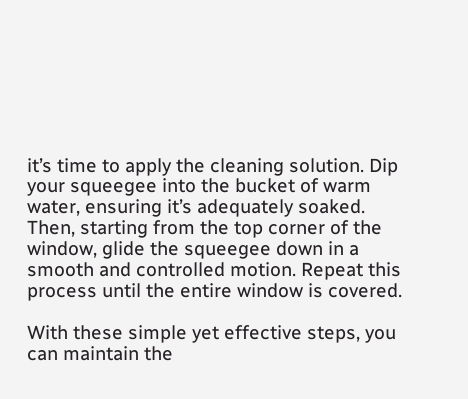it’s time to apply the cleaning solution. Dip your squeegee into the bucket of warm water, ensuring it’s adequately soaked. Then, starting from the top corner of the window, glide the squeegee down in a smooth and controlled motion. Repeat this process until the entire window is covered.

With these simple yet effective steps, you can maintain the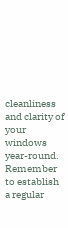cleanliness and clarity of your windows year-round. Remember to establish a regular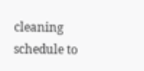cleaning schedule to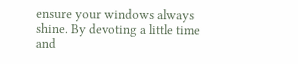ensure your windows always shine. By devoting a little time and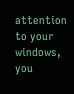attention to your windows, you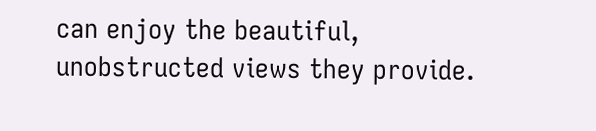can enjoy the beautiful, unobstructed views they provide.